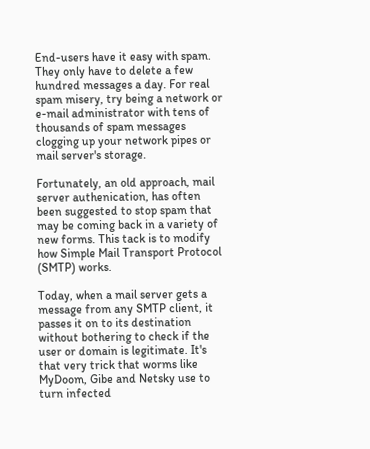End-users have it easy with spam. They only have to delete a few hundred messages a day. For real spam misery, try being a network or e-mail administrator with tens of thousands of spam messages clogging up your network pipes or mail server's storage.

Fortunately, an old approach, mail server authenication, has often been suggested to stop spam that may be coming back in a variety of new forms. This tack is to modify how Simple Mail Transport Protocol (SMTP) works.

Today, when a mail server gets a message from any SMTP client, it passes it on to its destination without bothering to check if the user or domain is legitimate. It's that very trick that worms like MyDoom, Gibe and Netsky use to turn infected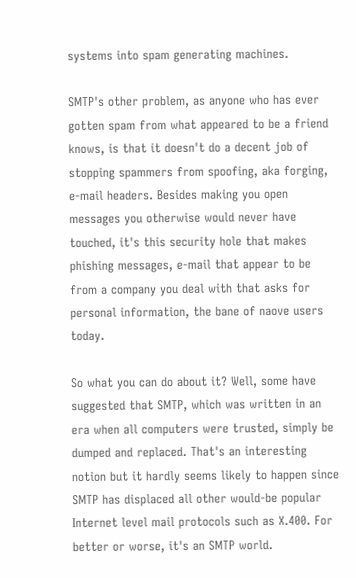systems into spam generating machines.

SMTP's other problem, as anyone who has ever gotten spam from what appeared to be a friend knows, is that it doesn't do a decent job of stopping spammers from spoofing, aka forging, e-mail headers. Besides making you open messages you otherwise would never have touched, it's this security hole that makes phishing messages, e-mail that appear to be from a company you deal with that asks for personal information, the bane of naove users today.

So what you can do about it? Well, some have suggested that SMTP, which was written in an era when all computers were trusted, simply be dumped and replaced. That's an interesting notion but it hardly seems likely to happen since SMTP has displaced all other would-be popular Internet level mail protocols such as X.400. For better or worse, it's an SMTP world.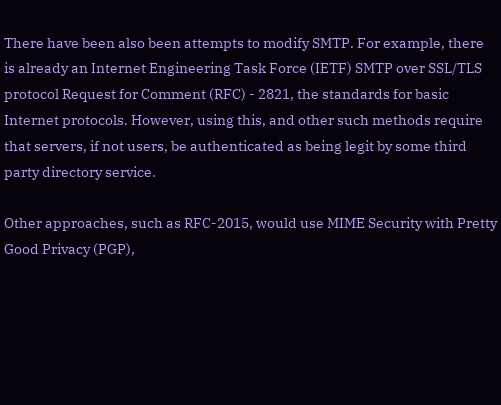There have been also been attempts to modify SMTP. For example, there is already an Internet Engineering Task Force (IETF) SMTP over SSL/TLS protocol Request for Comment (RFC) - 2821, the standards for basic Internet protocols. However, using this, and other such methods require that servers, if not users, be authenticated as being legit by some third party directory service.

Other approaches, such as RFC-2015, would use MIME Security with Pretty Good Privacy (PGP),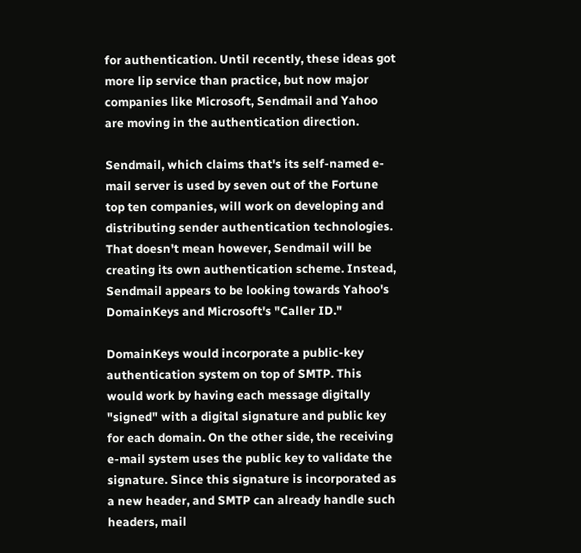for authentication. Until recently, these ideas got more lip service than practice, but now major companies like Microsoft, Sendmail and Yahoo are moving in the authentication direction.

Sendmail, which claims that's its self-named e-mail server is used by seven out of the Fortune top ten companies, will work on developing and distributing sender authentication technologies. That doesn't mean however, Sendmail will be creating its own authentication scheme. Instead, Sendmail appears to be looking towards Yahoo's DomainKeys and Microsoft's "Caller ID."

DomainKeys would incorporate a public-key authentication system on top of SMTP. This would work by having each message digitally "signed" with a digital signature and public key for each domain. On the other side, the receiving e-mail system uses the public key to validate the signature. Since this signature is incorporated as a new header, and SMTP can already handle such headers, mail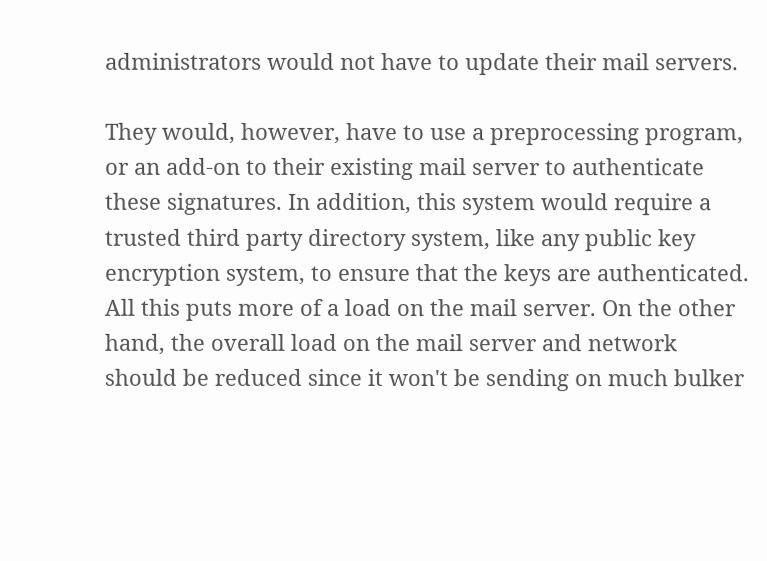administrators would not have to update their mail servers.

They would, however, have to use a preprocessing program, or an add-on to their existing mail server to authenticate these signatures. In addition, this system would require a trusted third party directory system, like any public key encryption system, to ensure that the keys are authenticated. All this puts more of a load on the mail server. On the other hand, the overall load on the mail server and network should be reduced since it won't be sending on much bulker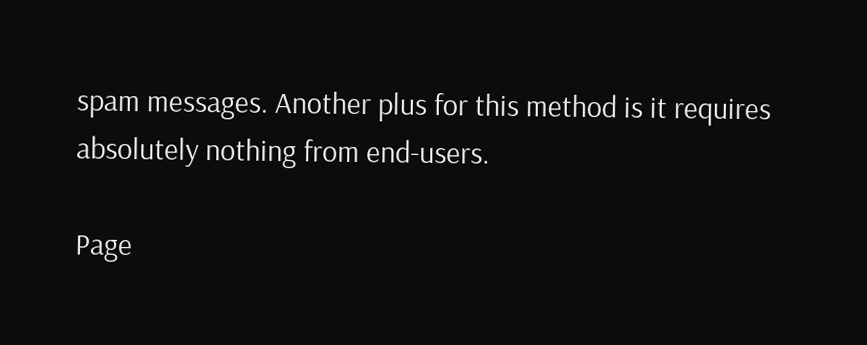spam messages. Another plus for this method is it requires absolutely nothing from end-users.

Page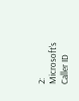2: Microsoft's Caller ID